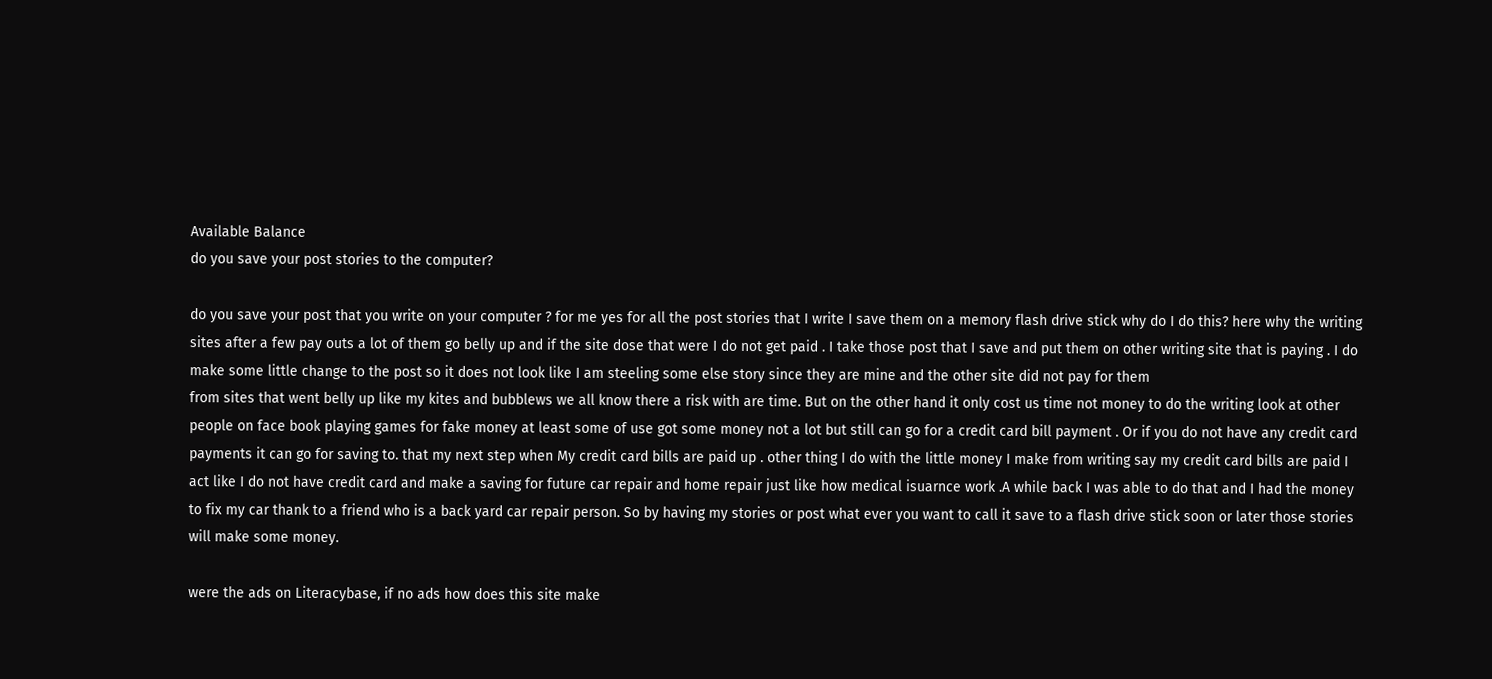Available Balance
do you save your post stories to the computer?

do you save your post that you write on your computer ? for me yes for all the post stories that I write I save them on a memory flash drive stick why do I do this? here why the writing sites after a few pay outs a lot of them go belly up and if the site dose that were I do not get paid . I take those post that I save and put them on other writing site that is paying . I do make some little change to the post so it does not look like I am steeling some else story since they are mine and the other site did not pay for them
from sites that went belly up like my kites and bubblews we all know there a risk with are time. But on the other hand it only cost us time not money to do the writing look at other people on face book playing games for fake money at least some of use got some money not a lot but still can go for a credit card bill payment . Or if you do not have any credit card payments it can go for saving to. that my next step when My credit card bills are paid up . other thing I do with the little money I make from writing say my credit card bills are paid I act like I do not have credit card and make a saving for future car repair and home repair just like how medical isuarnce work .A while back I was able to do that and I had the money to fix my car thank to a friend who is a back yard car repair person. So by having my stories or post what ever you want to call it save to a flash drive stick soon or later those stories will make some money.

were the ads on Literacybase, if no ads how does this site make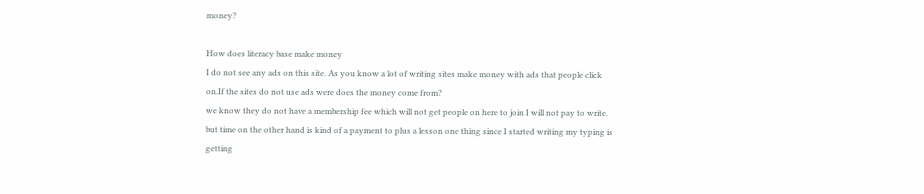money?

How does literacy base make money
I do not see any ads on this site. As you know a lot of writing sites make money with ads that people click on.If the sites do not use ads were does the money come from?
we know they do not have a membership fee which will not get people on here to join I will not pay to write. but time on the other hand is kind of a payment to plus a lesson one thing since I started writing my typing is getting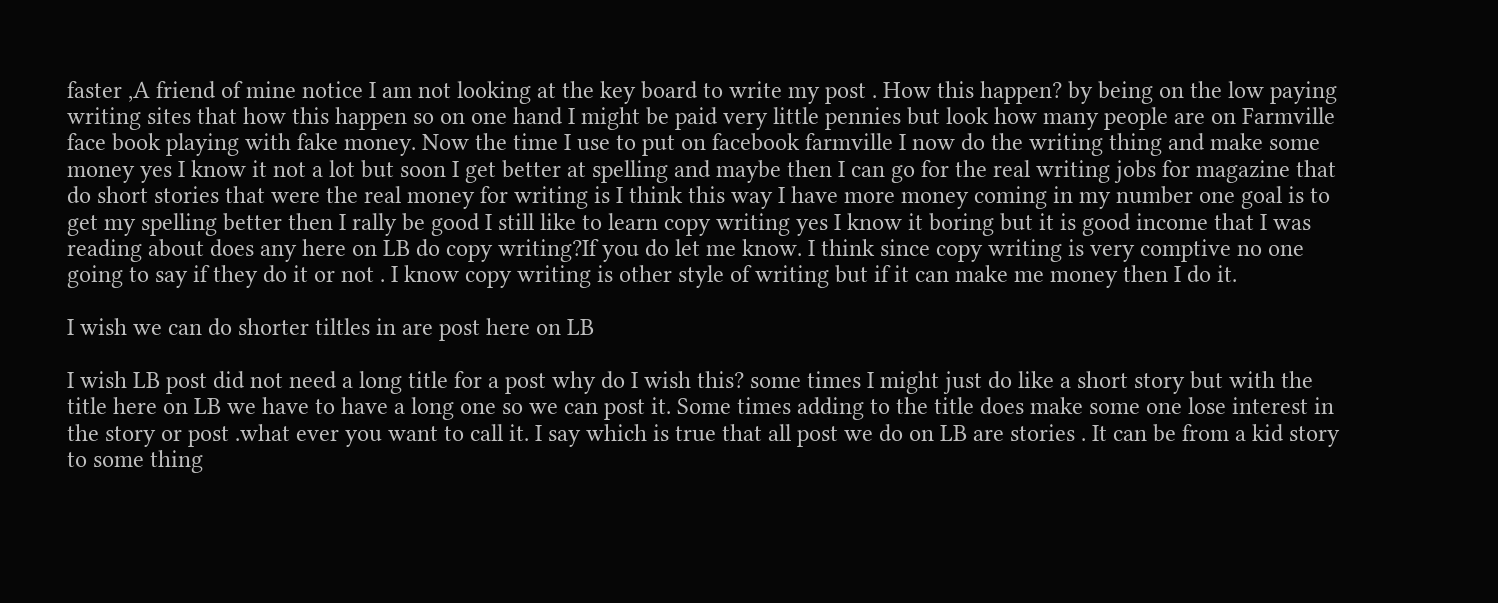faster ,A friend of mine notice I am not looking at the key board to write my post . How this happen? by being on the low paying writing sites that how this happen so on one hand I might be paid very little pennies but look how many people are on Farmville face book playing with fake money. Now the time I use to put on facebook farmville I now do the writing thing and make some money yes I know it not a lot but soon I get better at spelling and maybe then I can go for the real writing jobs for magazine that do short stories that were the real money for writing is I think this way I have more money coming in my number one goal is to get my spelling better then I rally be good I still like to learn copy writing yes I know it boring but it is good income that I was reading about does any here on LB do copy writing?If you do let me know. I think since copy writing is very comptive no one going to say if they do it or not . I know copy writing is other style of writing but if it can make me money then I do it.

I wish we can do shorter tiltles in are post here on LB

I wish LB post did not need a long title for a post why do I wish this? some times I might just do like a short story but with the title here on LB we have to have a long one so we can post it. Some times adding to the title does make some one lose interest in the story or post .what ever you want to call it. I say which is true that all post we do on LB are stories . It can be from a kid story to some thing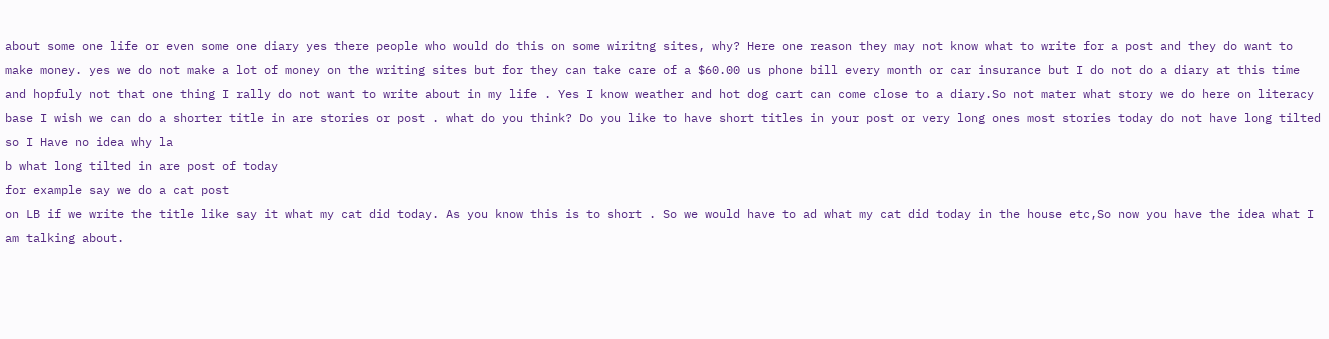about some one life or even some one diary yes there people who would do this on some wiritng sites, why? Here one reason they may not know what to write for a post and they do want to make money. yes we do not make a lot of money on the writing sites but for they can take care of a $60.00 us phone bill every month or car insurance but I do not do a diary at this time and hopfuly not that one thing I rally do not want to write about in my life . Yes I know weather and hot dog cart can come close to a diary.So not mater what story we do here on literacy base I wish we can do a shorter title in are stories or post . what do you think? Do you like to have short titles in your post or very long ones most stories today do not have long tilted so I Have no idea why la
b what long tilted in are post of today
for example say we do a cat post
on LB if we write the title like say it what my cat did today. As you know this is to short . So we would have to ad what my cat did today in the house etc,So now you have the idea what I am talking about.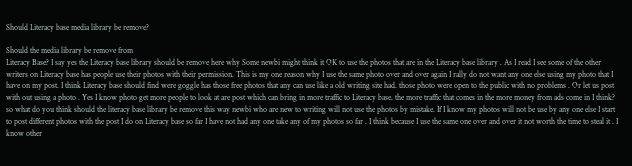Should Literacy base media library be remove?

Should the media library be remove from
Literacy Base? I say yes the Literacy base library should be remove here why Some newbi might think it OK to use the photos that are in the Literacy base library . As I read I see some of the other writers on Literacy base has people use their photos with their permission. This is my one reason why I use the same photo over and over again I rally do not want any one else using my photo that I have on my post. I think Literacy base should find were goggle has those free photos that any can use like a old writing site had. those photo were open to the public with no problems . Or let us post with out using a photo . Yes I know photo get more people to look at are post which can bring in more traffic to Literacy base. the more traffic that comes in the more money from ads come in I think? so what do you think should the literacy base library be remove this way newbi who are new to writing will not use the photos by mistake. If I know my photos will not be use by any one else I start to post different photos with the post I do on Literacy base so far I have not had any one take any of my photos so far . I think because I use the same one over and over it not worth the time to steal it . I know other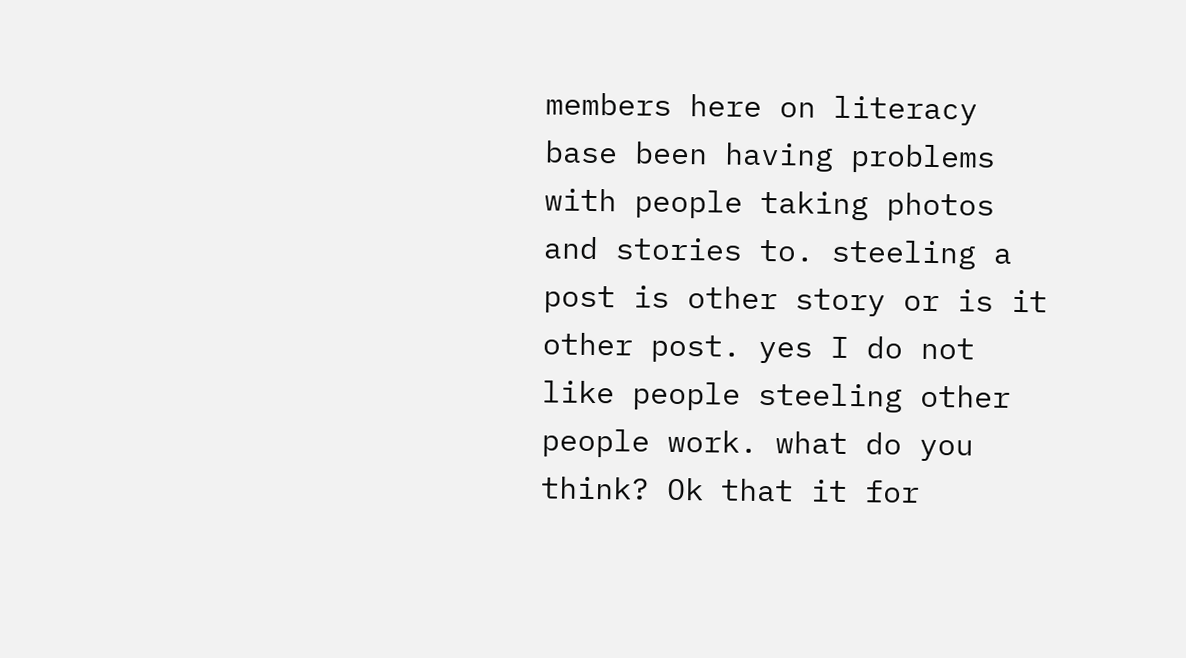members here on literacy base been having problems with people taking photos and stories to. steeling a post is other story or is it other post. yes I do not like people steeling other people work. what do you think? Ok that it for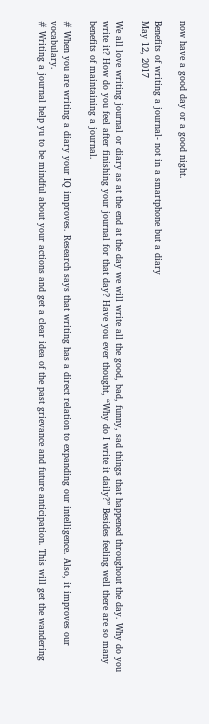now have a good day or a good night.

Benefits of writing a journal- not in a smartphone but a diary
May 12, 2017

We all love writing journal or diary as at the end at the day we will write all the good, bad, funny, sad things that happened throughout the day. Why do you write it? How do you feel after finishing your journal for that day? Have you ever thought, “Why do I write it daily?” Besides feeling well there are so many benefits of maintaining a journal.

# When you are writing a diary your IQ improves. Research says that writing has a direct relation to expanding our intelligence. Also, it improves our vocabulary.
# Writing a journal help yu to be mindful about your actions and get a clear idea of the past grievance and future anticipation. This will get the wandering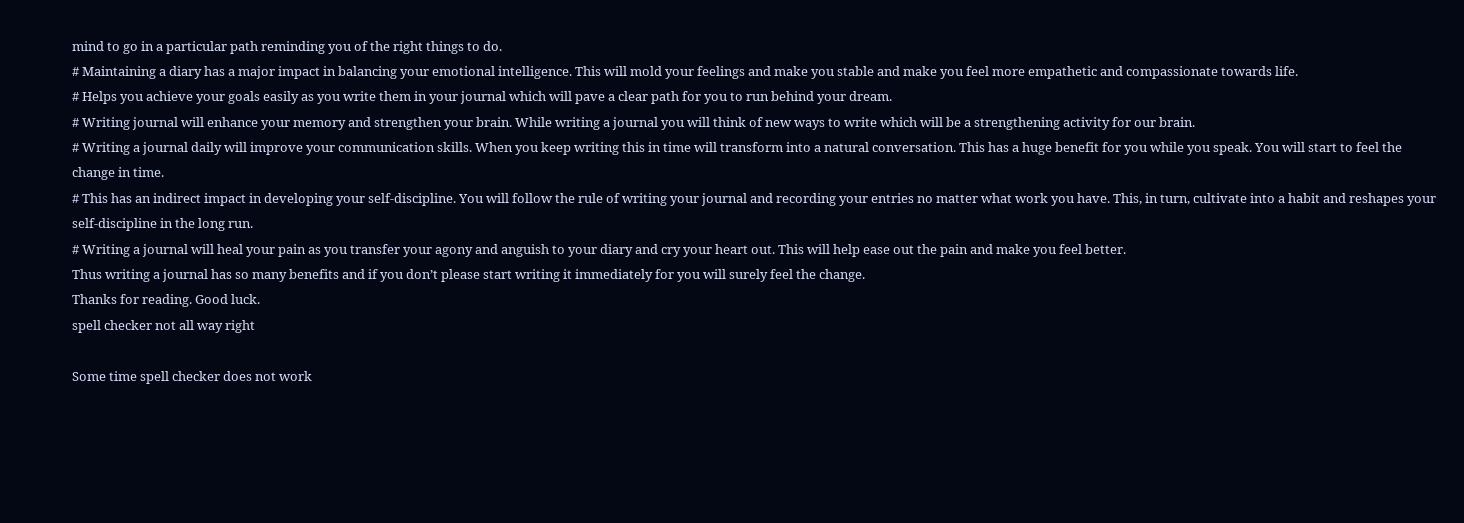mind to go in a particular path reminding you of the right things to do.
# Maintaining a diary has a major impact in balancing your emotional intelligence. This will mold your feelings and make you stable and make you feel more empathetic and compassionate towards life.
# Helps you achieve your goals easily as you write them in your journal which will pave a clear path for you to run behind your dream.
# Writing journal will enhance your memory and strengthen your brain. While writing a journal you will think of new ways to write which will be a strengthening activity for our brain.
# Writing a journal daily will improve your communication skills. When you keep writing this in time will transform into a natural conversation. This has a huge benefit for you while you speak. You will start to feel the change in time.
# This has an indirect impact in developing your self-discipline. You will follow the rule of writing your journal and recording your entries no matter what work you have. This, in turn, cultivate into a habit and reshapes your self-discipline in the long run.
# Writing a journal will heal your pain as you transfer your agony and anguish to your diary and cry your heart out. This will help ease out the pain and make you feel better.
Thus writing a journal has so many benefits and if you don’t please start writing it immediately for you will surely feel the change.
Thanks for reading. Good luck.
spell checker not all way right

Some time spell checker does not work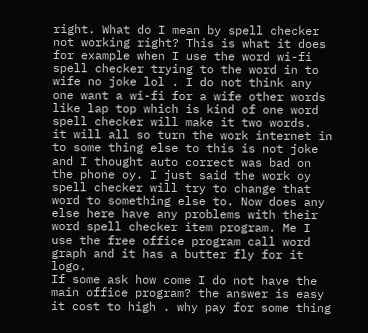right. What do I mean by spell checker not working right? This is what it does for example when I use the word wi-fi spell checker trying to the word in to wife no joke lol . I do not think any one want a wi-fi for a wife other words like lap top which is kind of one word spell checker will make it two words.
it will all so turn the work internet in to some thing else to this is not joke and I thought auto correct was bad on the phone oy. I just said the work oy spell checker will try to change that word to something else to. Now does any else here have any problems with their word spell checker item program. Me I use the free office program call word graph and it has a butter fly for it logo.
If some ask how come I do not have the main office program? the answer is easy it cost to high . why pay for some thing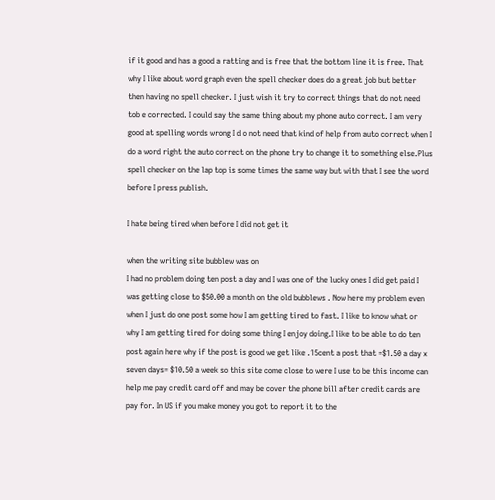if it good and has a good a ratting and is free that the bottom line it is free. That why I like about word graph even the spell checker does do a great job but better then having no spell checker. I just wish it try to correct things that do not need tob e corrected. I could say the same thing about my phone auto correct. I am very good at spelling words wrong I d o not need that kind of help from auto correct when I do a word right the auto correct on the phone try to change it to something else.Plus spell checker on the lap top is some times the same way but with that I see the word before I press publish.

I hate being tired when before I did not get it

when the writing site bubblew was on
I had no problem doing ten post a day and I was one of the lucky ones I did get paid I was getting close to $50.00 a month on the old bubblews . Now here my problem even when I just do one post some how I am getting tired to fast. I like to know what or why I am getting tired for doing some thing I enjoy doing.I like to be able to do ten post again here why if the post is good we get like .15cent a post that =$1.50 a day x seven days= $10.50 a week so this site come close to were I use to be this income can help me pay credit card off and may be cover the phone bill after credit cards are pay for. In US if you make money you got to report it to the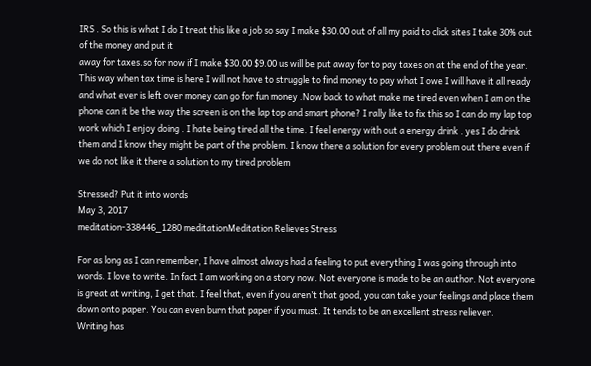IRS . So this is what I do I treat this like a job so say I make $30.00 out of all my paid to click sites I take 30% out of the money and put it
away for taxes.so for now if I make $30.00 $9.00 us will be put away for to pay taxes on at the end of the year. This way when tax time is here I will not have to struggle to find money to pay what I owe I will have it all ready and what ever is left over money can go for fun money .Now back to what make me tired even when I am on the phone can it be the way the screen is on the lap top and smart phone? I rally like to fix this so I can do my lap top work which I enjoy doing . I hate being tired all the time. I feel energy with out a energy drink . yes I do drink them and I know they might be part of the problem. I know there a solution for every problem out there even if we do not like it there a solution to my tired problem

Stressed? Put it into words
May 3, 2017
meditation-338446_1280 meditationMeditation Relieves Stress

For as long as I can remember, I have almost always had a feeling to put everything I was going through into words. I love to write. In fact I am working on a story now. Not everyone is made to be an author. Not everyone is great at writing, I get that. I feel that, even if you aren’t that good, you can take your feelings and place them down onto paper. You can even burn that paper if you must. It tends to be an excellent stress reliever.
Writing has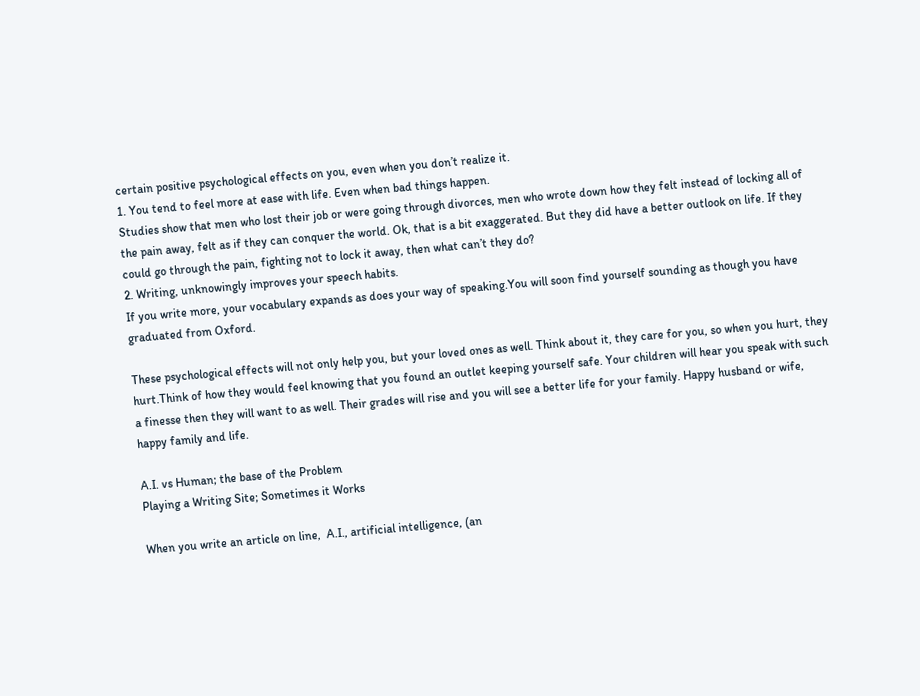certain positive psychological effects on you, even when you don’t realize it.
1. You tend to feel more at ease with life. Even when bad things happen.
Studies show that men who lost their job or were going through divorces, men who wrote down how they felt instead of locking all of the pain away, felt as if they can conquer the world. Ok, that is a bit exaggerated. But they did have a better outlook on life. If they could go through the pain, fighting not to lock it away, then what can’t they do?
2. Writing, unknowingly improves your speech habits.
If you write more, your vocabulary expands as does your way of speaking.You will soon find yourself sounding as though you have graduated from Oxford.

These psychological effects will not only help you, but your loved ones as well. Think about it, they care for you, so when you hurt, they hurt.Think of how they would feel knowing that you found an outlet keeping yourself safe. Your children will hear you speak with such a finesse then they will want to as well. Their grades will rise and you will see a better life for your family. Happy husband or wife, happy family and life.

A.I. vs Human; the base of the Problem
Playing a Writing Site; Sometimes it Works

When you write an article on line,  A.I., artificial intelligence, (an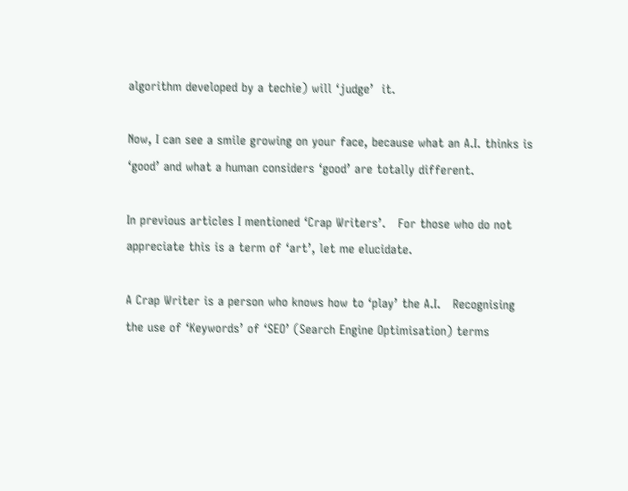algorithm developed by a techie) will ‘judge’  it.

Now, I can see a smile growing on your face, because what an A.I. thinks is ‘good’ and what a human considers ‘good’ are totally different.

In previous articles I mentioned ‘Crap Writers’.   For those who do not appreciate this is a term of ‘art’, let me elucidate.

A Crap Writer is a person who knows how to ‘play’ the A.I.   Recognising the use of ‘Keywords’ of ‘SEO’ (Search Engine Optimisation) terms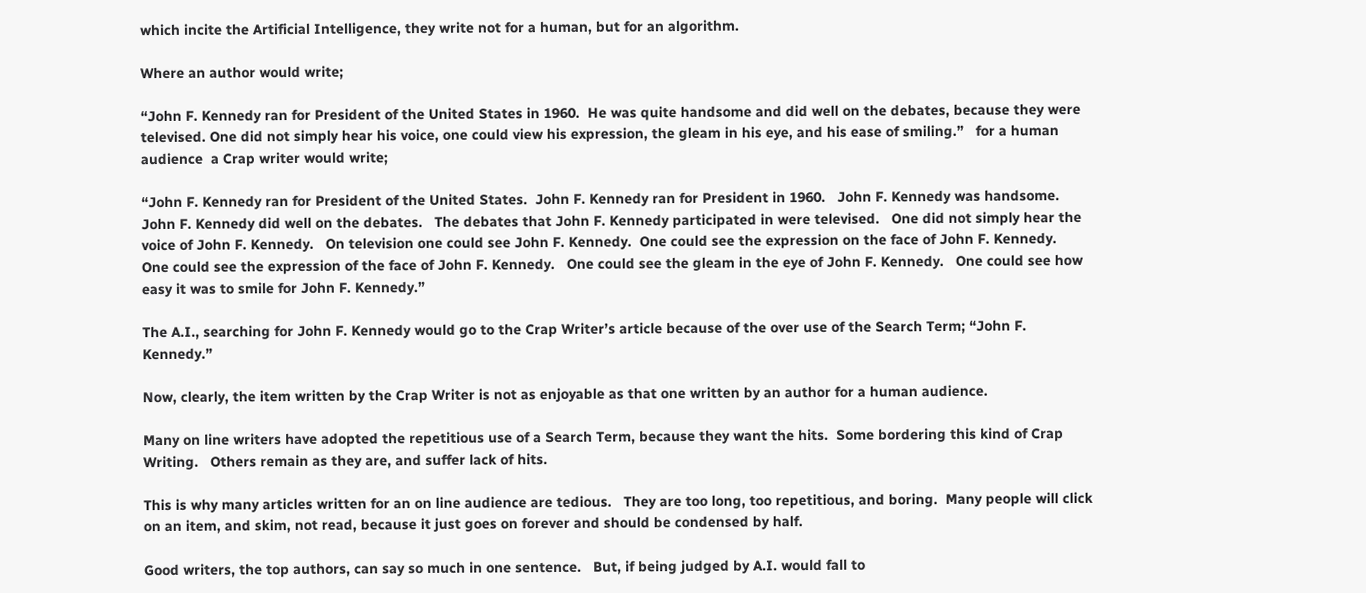which incite the Artificial Intelligence, they write not for a human, but for an algorithm.

Where an author would write;

“John F. Kennedy ran for President of the United States in 1960.  He was quite handsome and did well on the debates, because they were televised. One did not simply hear his voice, one could view his expression, the gleam in his eye, and his ease of smiling.”   for a human audience  a Crap writer would write;

“John F. Kennedy ran for President of the United States.  John F. Kennedy ran for President in 1960.   John F. Kennedy was handsome.   John F. Kennedy did well on the debates.   The debates that John F. Kennedy participated in were televised.   One did not simply hear the voice of John F. Kennedy.   On television one could see John F. Kennedy.  One could see the expression on the face of John F. Kennedy.   One could see the expression of the face of John F. Kennedy.   One could see the gleam in the eye of John F. Kennedy.   One could see how easy it was to smile for John F. Kennedy.”

The A.I., searching for John F. Kennedy would go to the Crap Writer’s article because of the over use of the Search Term; “John F. Kennedy.”

Now, clearly, the item written by the Crap Writer is not as enjoyable as that one written by an author for a human audience.

Many on line writers have adopted the repetitious use of a Search Term, because they want the hits.  Some bordering this kind of Crap Writing.   Others remain as they are, and suffer lack of hits.

This is why many articles written for an on line audience are tedious.   They are too long, too repetitious, and boring.  Many people will click on an item, and skim, not read, because it just goes on forever and should be condensed by half.

Good writers, the top authors, can say so much in one sentence.   But, if being judged by A.I. would fall to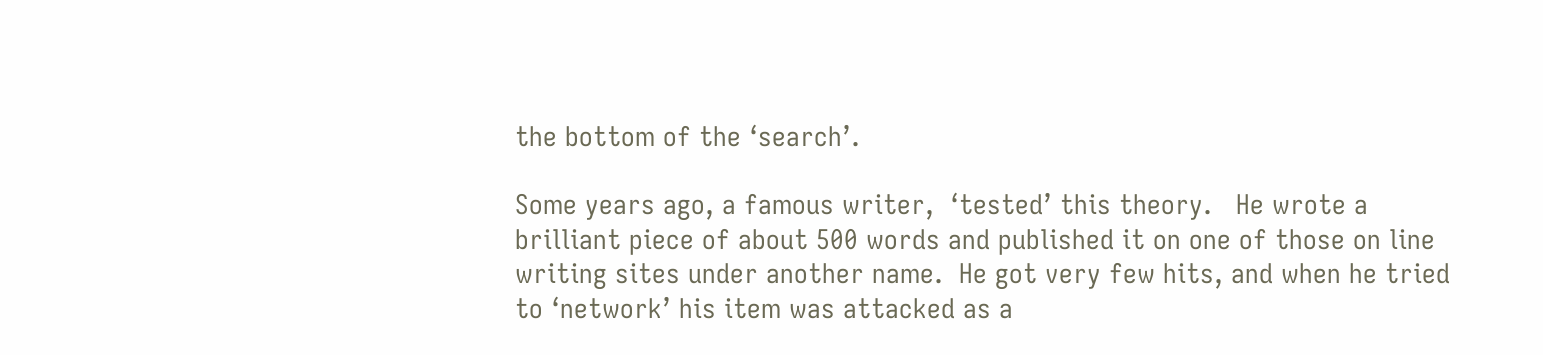the bottom of the ‘search’.

Some years ago, a famous writer,  ‘tested’ this theory.   He wrote a brilliant piece of about 500 words and published it on one of those on line writing sites under another name.  He got very few hits, and when he tried to ‘network’ his item was attacked as a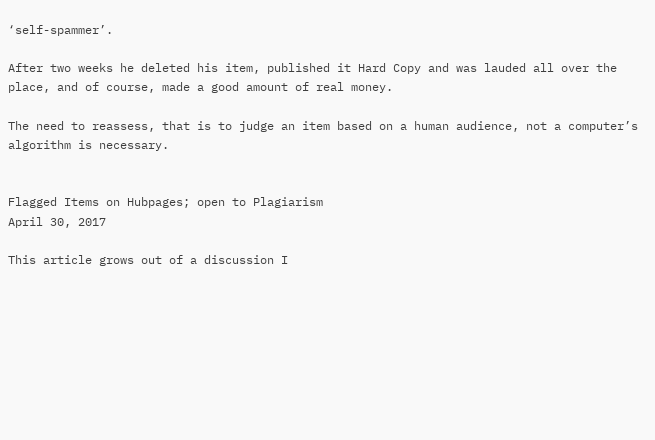‘self-spammer’.

After two weeks he deleted his item, published it Hard Copy and was lauded all over the place, and of course, made a good amount of real money.

The need to reassess, that is to judge an item based on a human audience, not a computer’s algorithm is necessary.


Flagged Items on Hubpages; open to Plagiarism
April 30, 2017

This article grows out of a discussion I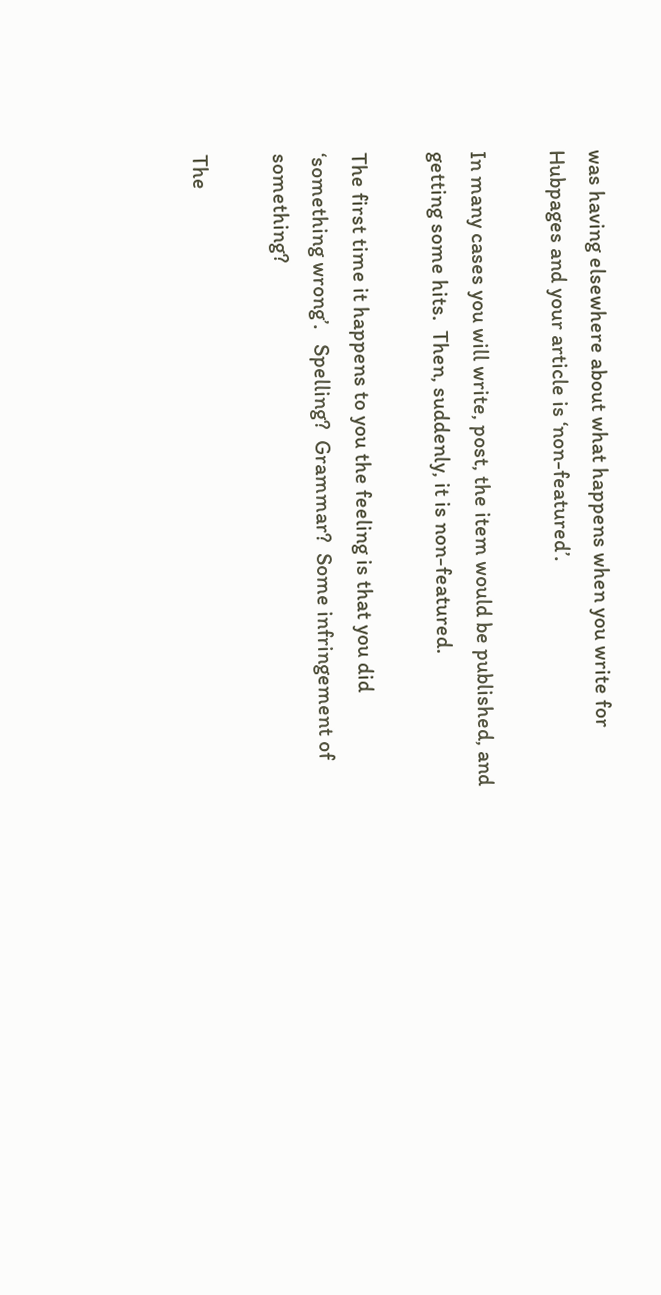was having elsewhere about what happens when you write for Hubpages and your article is ‘non-featured’.

In many cases you will write, post, the item would be published, and getting some hits.  Then, suddenly, it is non-featured.

The first time it happens to you the feeling is that you did ‘something wrong’.   Spelling?  Grammar?  Some infringement of something?

The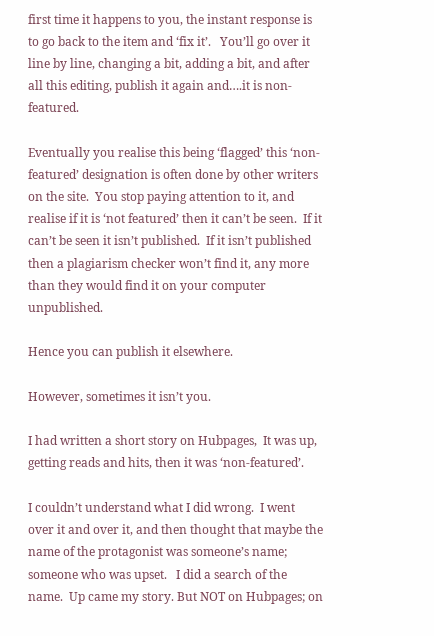first time it happens to you, the instant response is to go back to the item and ‘fix it’.   You’ll go over it line by line, changing a bit, adding a bit, and after all this editing, publish it again and….it is non-featured.

Eventually you realise this being ‘flagged’ this ‘non-featured’ designation is often done by other writers on the site.  You stop paying attention to it, and realise if it is ‘not featured’ then it can’t be seen.  If it can’t be seen it isn’t published.  If it isn’t published then a plagiarism checker won’t find it, any more than they would find it on your computer unpublished.

Hence you can publish it elsewhere.

However, sometimes it isn’t you.

I had written a short story on Hubpages,  It was up, getting reads and hits, then it was ‘non-featured’.

I couldn’t understand what I did wrong.  I went over it and over it, and then thought that maybe the name of the protagonist was someone’s name; someone who was upset.   I did a search of the name.  Up came my story. But NOT on Hubpages; on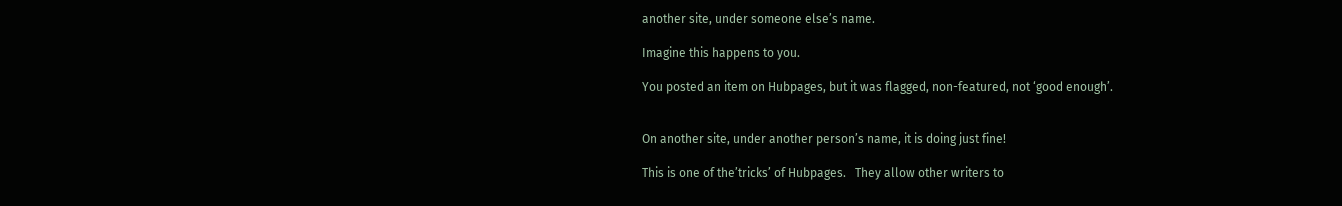another site, under someone else’s name.

Imagine this happens to you.

You posted an item on Hubpages, but it was flagged, non-featured, not ‘good enough’.


On another site, under another person’s name, it is doing just fine!

This is one of the’tricks’ of Hubpages.   They allow other writers to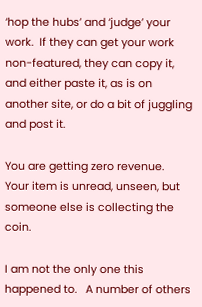‘hop the hubs’ and ‘judge’ your work.  If they can get your work non-featured, they can copy it, and either paste it, as is on another site, or do a bit of juggling and post it.

You are getting zero revenue.   Your item is unread, unseen, but someone else is collecting the coin.

I am not the only one this happened to.   A number of others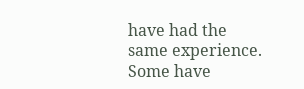have had the same experience.   Some have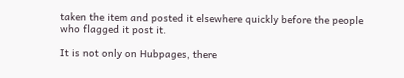taken the item and posted it elsewhere quickly before the people who flagged it post it.

It is not only on Hubpages, there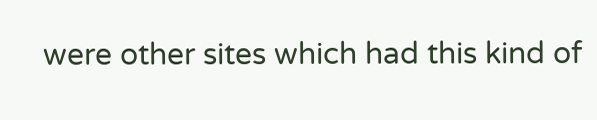were other sites which had this kind of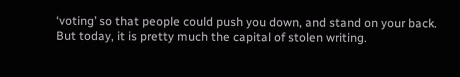‘voting’ so that people could push you down, and stand on your back.  But today, it is pretty much the capital of stolen writing.